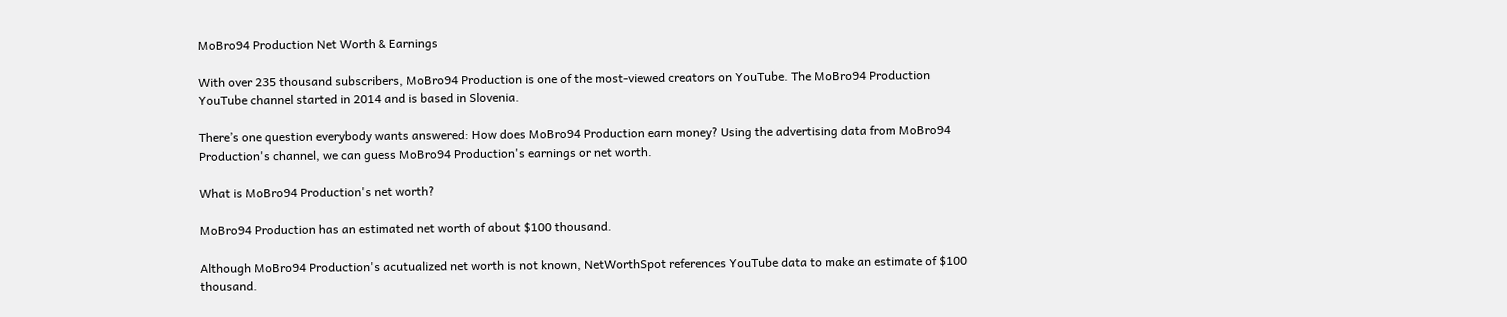MoBro94 Production Net Worth & Earnings

With over 235 thousand subscribers, MoBro94 Production is one of the most-viewed creators on YouTube. The MoBro94 Production YouTube channel started in 2014 and is based in Slovenia.

There’s one question everybody wants answered: How does MoBro94 Production earn money? Using the advertising data from MoBro94 Production's channel, we can guess MoBro94 Production's earnings or net worth.

What is MoBro94 Production's net worth?

MoBro94 Production has an estimated net worth of about $100 thousand.

Although MoBro94 Production's acutualized net worth is not known, NetWorthSpot references YouTube data to make an estimate of $100 thousand.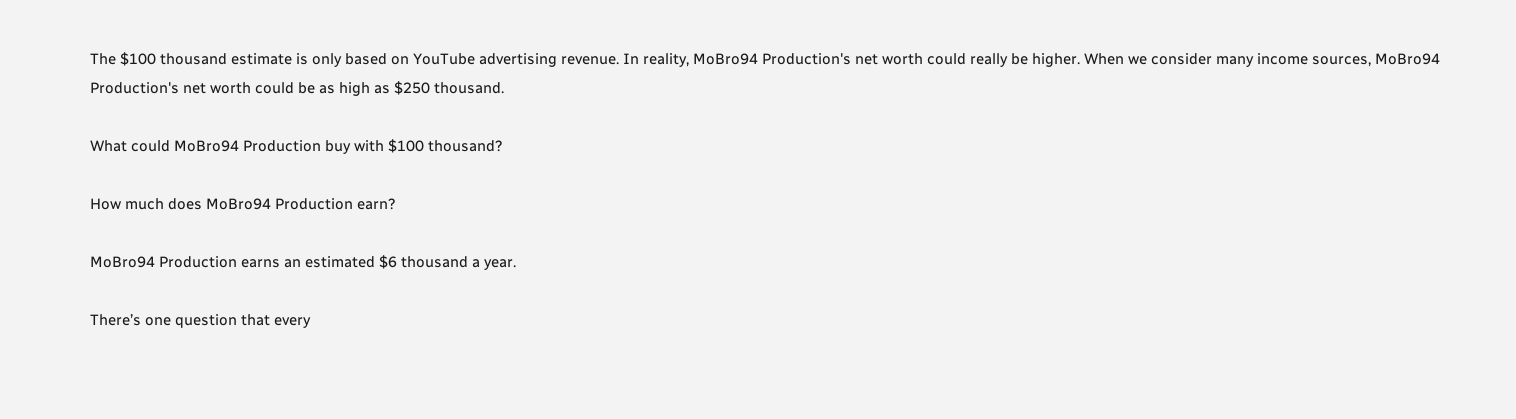The $100 thousand estimate is only based on YouTube advertising revenue. In reality, MoBro94 Production's net worth could really be higher. When we consider many income sources, MoBro94 Production's net worth could be as high as $250 thousand.

What could MoBro94 Production buy with $100 thousand?

How much does MoBro94 Production earn?

MoBro94 Production earns an estimated $6 thousand a year.

There’s one question that every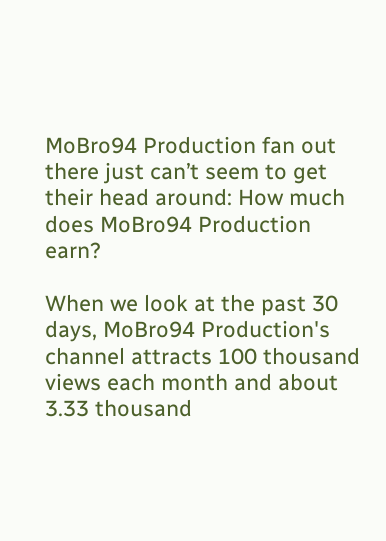MoBro94 Production fan out there just can’t seem to get their head around: How much does MoBro94 Production earn?

When we look at the past 30 days, MoBro94 Production's channel attracts 100 thousand views each month and about 3.33 thousand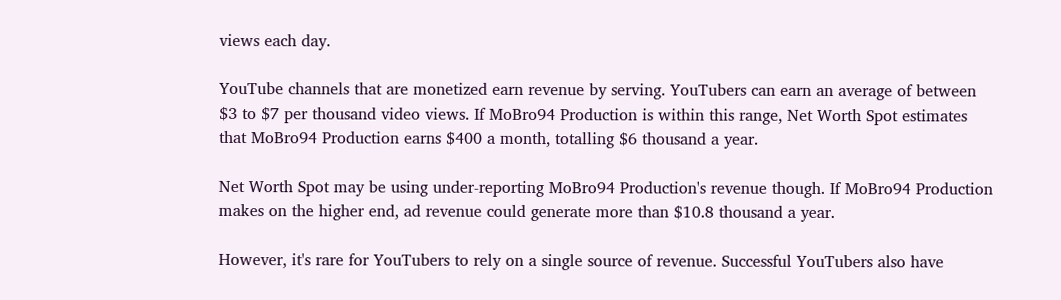views each day.

YouTube channels that are monetized earn revenue by serving. YouTubers can earn an average of between $3 to $7 per thousand video views. If MoBro94 Production is within this range, Net Worth Spot estimates that MoBro94 Production earns $400 a month, totalling $6 thousand a year.

Net Worth Spot may be using under-reporting MoBro94 Production's revenue though. If MoBro94 Production makes on the higher end, ad revenue could generate more than $10.8 thousand a year.

However, it's rare for YouTubers to rely on a single source of revenue. Successful YouTubers also have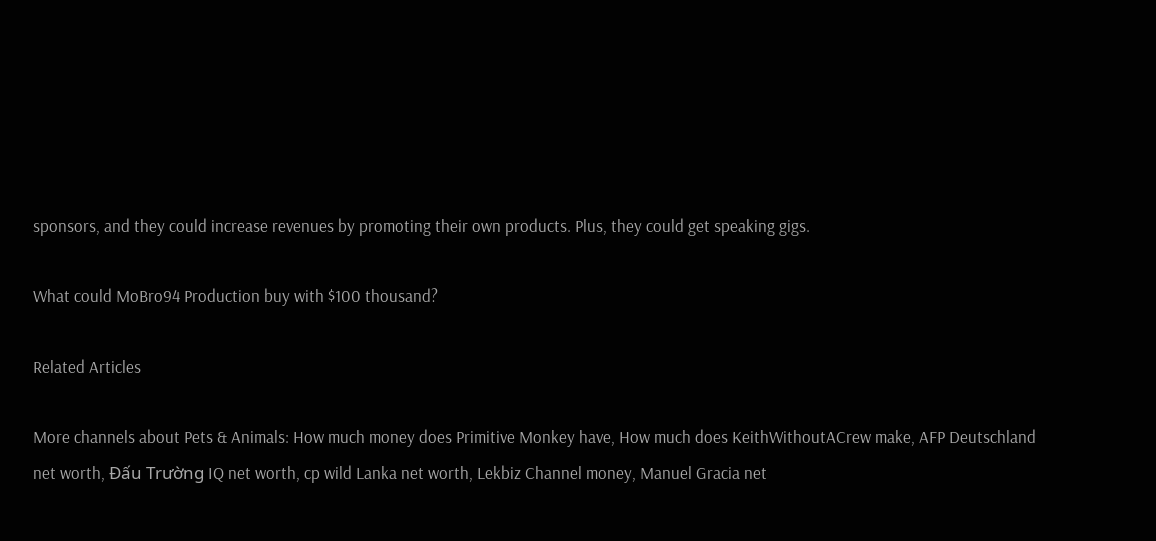sponsors, and they could increase revenues by promoting their own products. Plus, they could get speaking gigs.

What could MoBro94 Production buy with $100 thousand?

Related Articles

More channels about Pets & Animals: How much money does Primitive Monkey have, How much does KeithWithoutACrew make, AFP Deutschland net worth, Đấu Trường IQ net worth, cp wild Lanka net worth, Lekbiz Channel money, Manuel Gracia net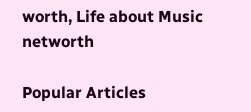worth, Life about Music networth

Popular Articles